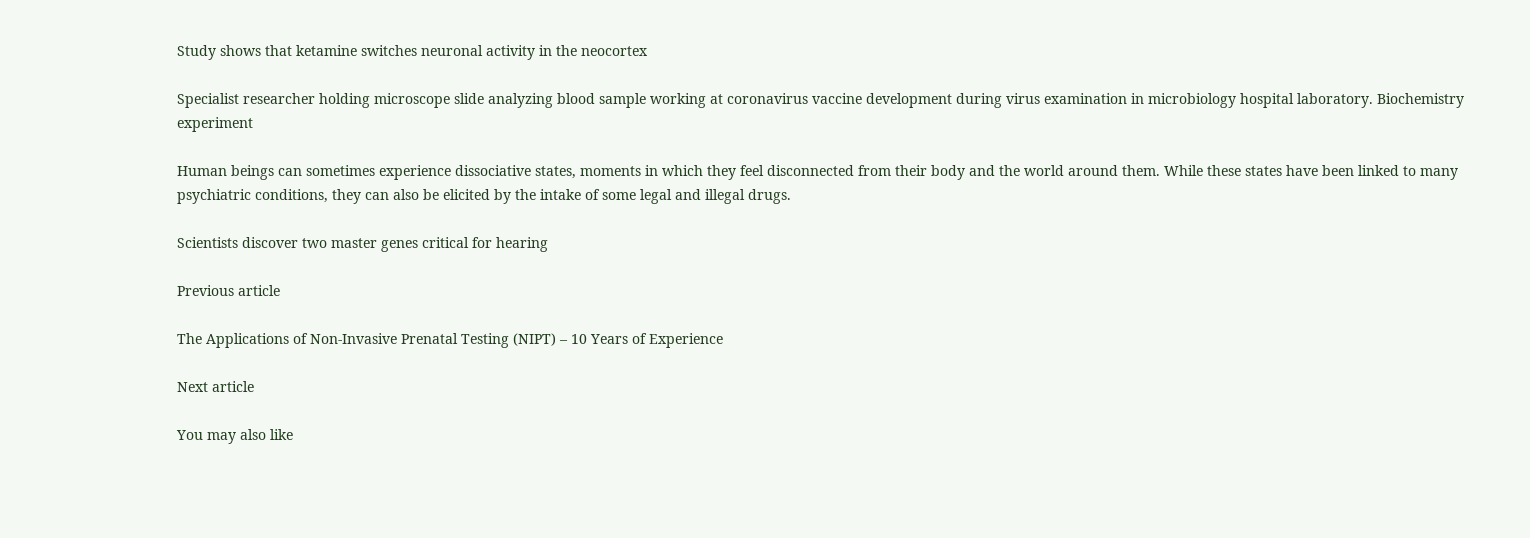Study shows that ketamine switches neuronal activity in the neocortex

Specialist researcher holding microscope slide analyzing blood sample working at coronavirus vaccine development during virus examination in microbiology hospital laboratory. Biochemistry experiment

Human beings can sometimes experience dissociative states, moments in which they feel disconnected from their body and the world around them. While these states have been linked to many psychiatric conditions, they can also be elicited by the intake of some legal and illegal drugs.

Scientists discover two master genes critical for hearing

Previous article

The Applications of Non-Invasive Prenatal Testing (NIPT) – 10 Years of Experience

Next article

You may also like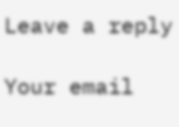Leave a reply

Your email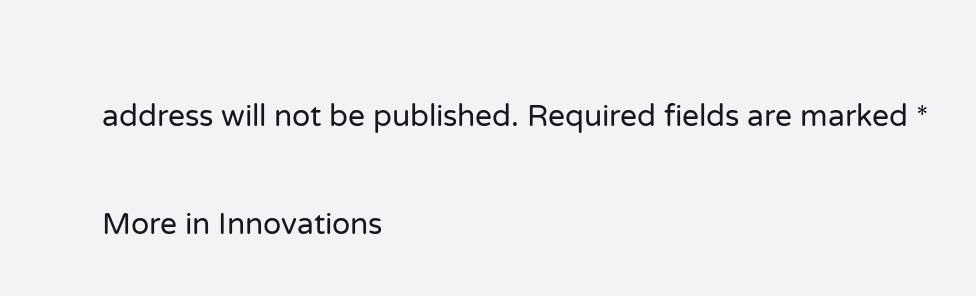address will not be published. Required fields are marked *

More in Innovations